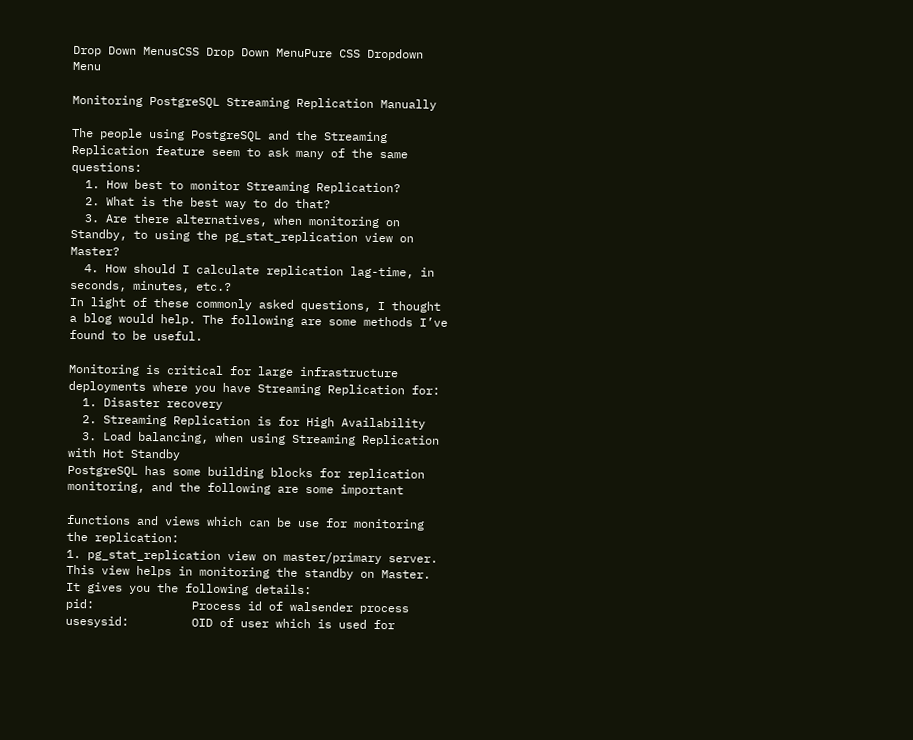Drop Down MenusCSS Drop Down MenuPure CSS Dropdown Menu

Monitoring PostgreSQL Streaming Replication Manually

The people using PostgreSQL and the Streaming Replication feature seem to ask many of the same questions:
  1. How best to monitor Streaming Replication?
  2. What is the best way to do that?
  3. Are there alternatives, when monitoring on Standby, to using the pg_stat_replication view on Master?
  4. How should I calculate replication lag-time, in seconds, minutes, etc.?
In light of these commonly asked questions, I thought a blog would help. The following are some methods I’ve found to be useful.

Monitoring is critical for large infrastructure deployments where you have Streaming Replication for:
  1. Disaster recovery
  2. Streaming Replication is for High Availability
  3. Load balancing, when using Streaming Replication with Hot Standby
PostgreSQL has some building blocks for replication monitoring, and the following are some important

functions and views which can be use for monitoring the replication:
1. pg_stat_replication view on master/primary server.
This view helps in monitoring the standby on Master. It gives you the following details:
pid:              Process id of walsender process
usesysid:         OID of user which is used for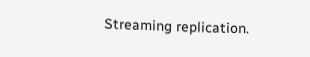Streaming replication.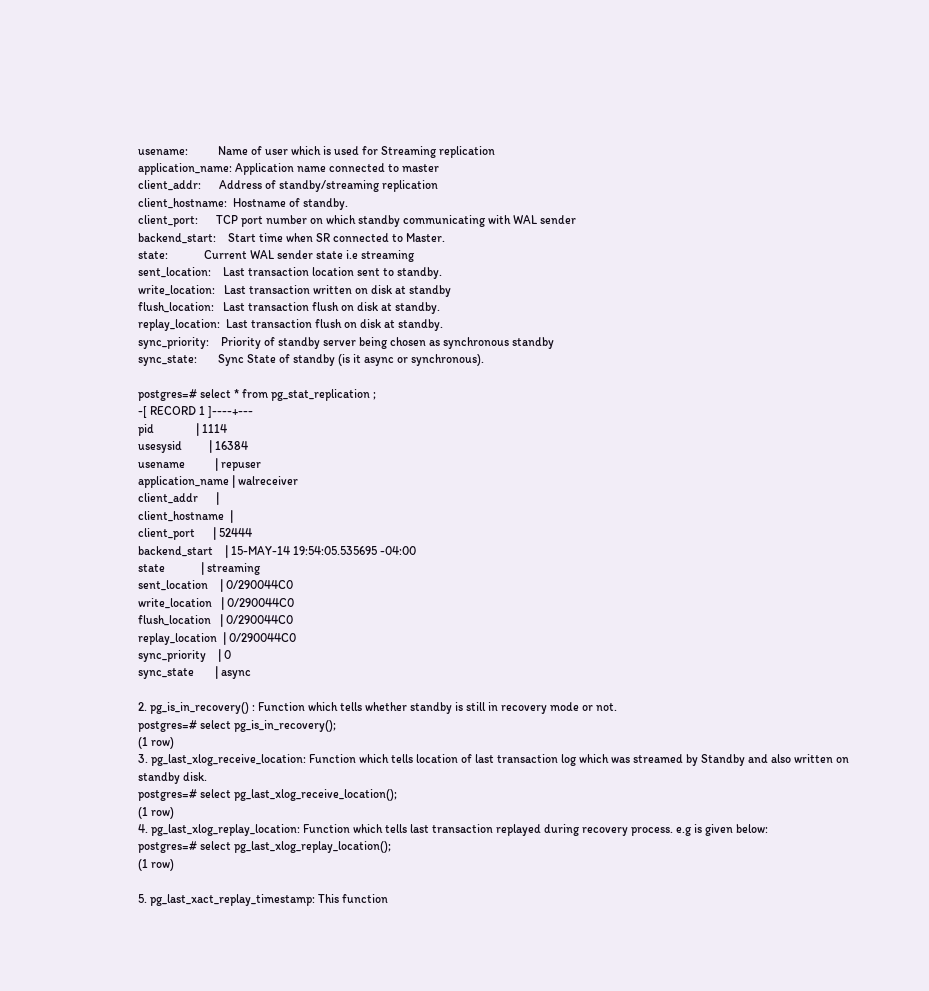usename:          Name of user which is used for Streaming replication
application_name: Application name connected to master
client_addr:      Address of standby/streaming replication
client_hostname:  Hostname of standby.
client_port:      TCP port number on which standby communicating with WAL sender
backend_start:    Start time when SR connected to Master.
state:            Current WAL sender state i.e streaming
sent_location:    Last transaction location sent to standby.
write_location:   Last transaction written on disk at standby
flush_location:   Last transaction flush on disk at standby.
replay_location:  Last transaction flush on disk at standby.
sync_priority:    Priority of standby server being chosen as synchronous standby
sync_state:       Sync State of standby (is it async or synchronous).

postgres=# select * from pg_stat_replication ;
-[ RECORD 1 ]----+---
pid              | 1114
usesysid         | 16384
usename          | repuser
application_name | walreceiver
client_addr      |
client_hostname  |
client_port      | 52444
backend_start    | 15-MAY-14 19:54:05.535695 -04:00
state            | streaming
sent_location    | 0/290044C0
write_location   | 0/290044C0
flush_location   | 0/290044C0
replay_location  | 0/290044C0
sync_priority    | 0
sync_state       | async

2. pg_is_in_recovery() : Function which tells whether standby is still in recovery mode or not.
postgres=# select pg_is_in_recovery();
(1 row)
3. pg_last_xlog_receive_location: Function which tells location of last transaction log which was streamed by Standby and also written on standby disk.
postgres=# select pg_last_xlog_receive_location();
(1 row)
4. pg_last_xlog_replay_location: Function which tells last transaction replayed during recovery process. e.g is given below:
postgres=# select pg_last_xlog_replay_location();
(1 row)

5. pg_last_xact_replay_timestamp: This function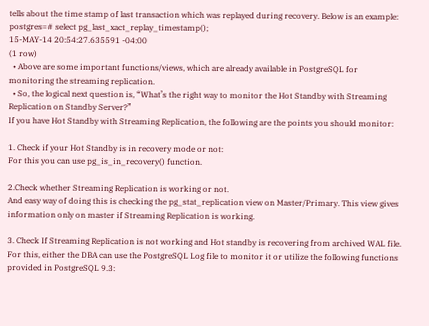tells about the time stamp of last transaction which was replayed during recovery. Below is an example:
postgres=# select pg_last_xact_replay_timestamp();
15-MAY-14 20:54:27.635591 -04:00
(1 row)
  • Above are some important functions/views, which are already available in PostgreSQL for monitoring the streaming replication.
  • So, the logical next question is, “What’s the right way to monitor the Hot Standby with Streaming Replication on Standby Server?”
If you have Hot Standby with Streaming Replication, the following are the points you should monitor:

1. Check if your Hot Standby is in recovery mode or not:
For this you can use pg_is_in_recovery() function.

2.Check whether Streaming Replication is working or not.
And easy way of doing this is checking the pg_stat_replication view on Master/Primary. This view gives information only on master if Streaming Replication is working.

3. Check If Streaming Replication is not working and Hot standby is recovering from archived WAL file.
For this, either the DBA can use the PostgreSQL Log file to monitor it or utilize the following functions provided in PostgreSQL 9.3: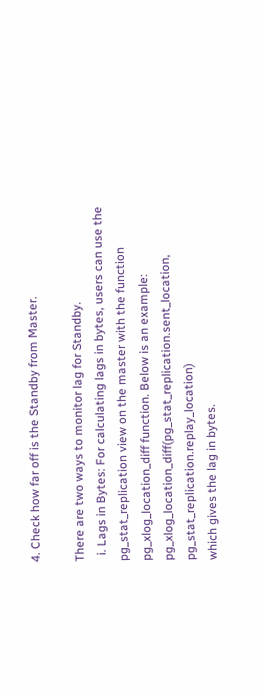4. Check how far off is the Standby from Master.

There are two ways to monitor lag for Standby.
  i. Lags in Bytes: For calculating lags in bytes, users can use the pg_stat_replication view on the master with the function pg_xlog_location_diff function. Below is an example:
pg_xlog_location_diff(pg_stat_replication.sent_location, pg_stat_replication.replay_location)
which gives the lag in bytes.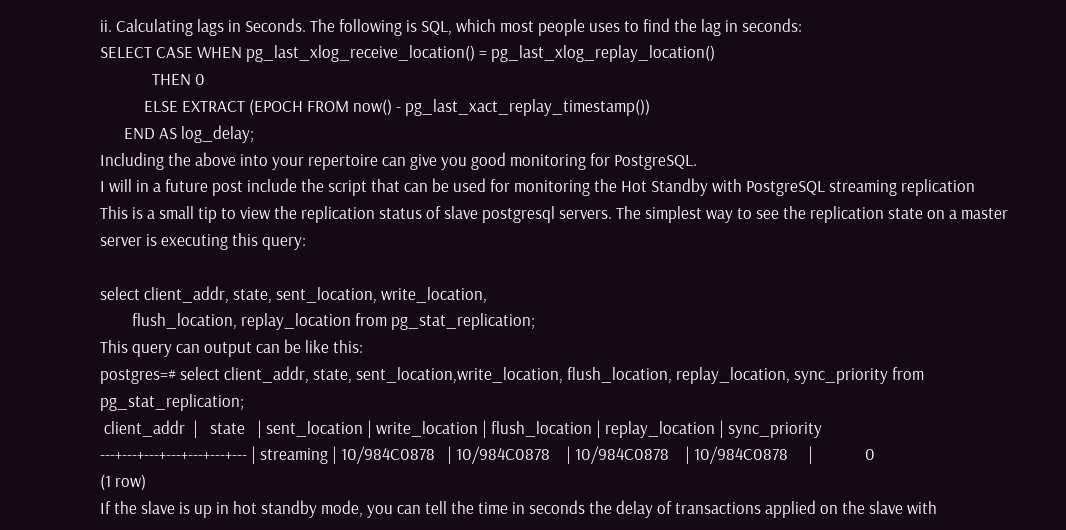ii. Calculating lags in Seconds. The following is SQL, which most people uses to find the lag in seconds:
SELECT CASE WHEN pg_last_xlog_receive_location() = pg_last_xlog_replay_location()
             THEN 0
           ELSE EXTRACT (EPOCH FROM now() - pg_last_xact_replay_timestamp())
      END AS log_delay;
Including the above into your repertoire can give you good monitoring for PostgreSQL.
I will in a future post include the script that can be used for monitoring the Hot Standby with PostgreSQL streaming replication
This is a small tip to view the replication status of slave postgresql servers. The simplest way to see the replication state on a master server is executing this query:

select client_addr, state, sent_location, write_location,
        flush_location, replay_location from pg_stat_replication;
This query can output can be like this:
postgres=# select client_addr, state, sent_location,write_location, flush_location, replay_location, sync_priority from pg_stat_replication;
 client_addr  |   state   | sent_location | write_location | flush_location | replay_location | sync_priority
---+---+---+---+---+---+--- | streaming | 10/984C0878   | 10/984C0878    | 10/984C0878    | 10/984C0878     |             0
(1 row)
If the slave is up in hot standby mode, you can tell the time in seconds the delay of transactions applied on the slave with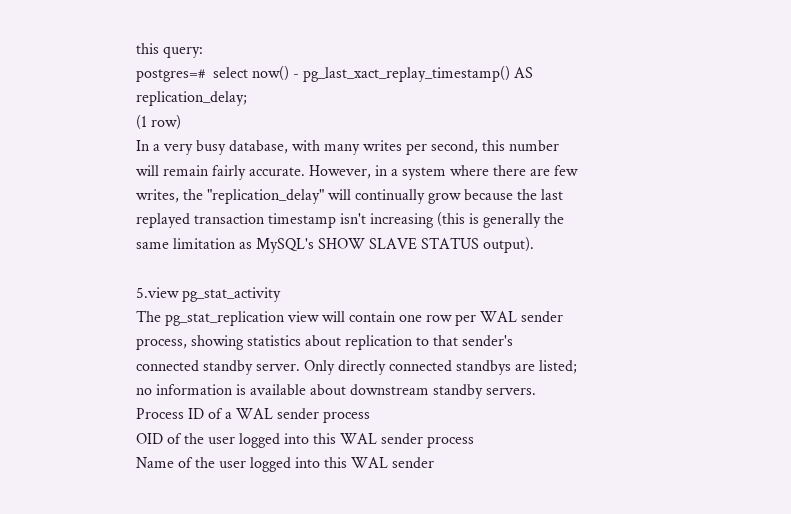this query:
postgres=#  select now() - pg_last_xact_replay_timestamp() AS replication_delay;
(1 row)
In a very busy database, with many writes per second, this number will remain fairly accurate. However, in a system where there are few writes, the "replication_delay" will continually grow because the last replayed transaction timestamp isn't increasing (this is generally the same limitation as MySQL's SHOW SLAVE STATUS output).

5.view pg_stat_activity
The pg_stat_replication view will contain one row per WAL sender process, showing statistics about replication to that sender's connected standby server. Only directly connected standbys are listed; no information is available about downstream standby servers.
Process ID of a WAL sender process
OID of the user logged into this WAL sender process
Name of the user logged into this WAL sender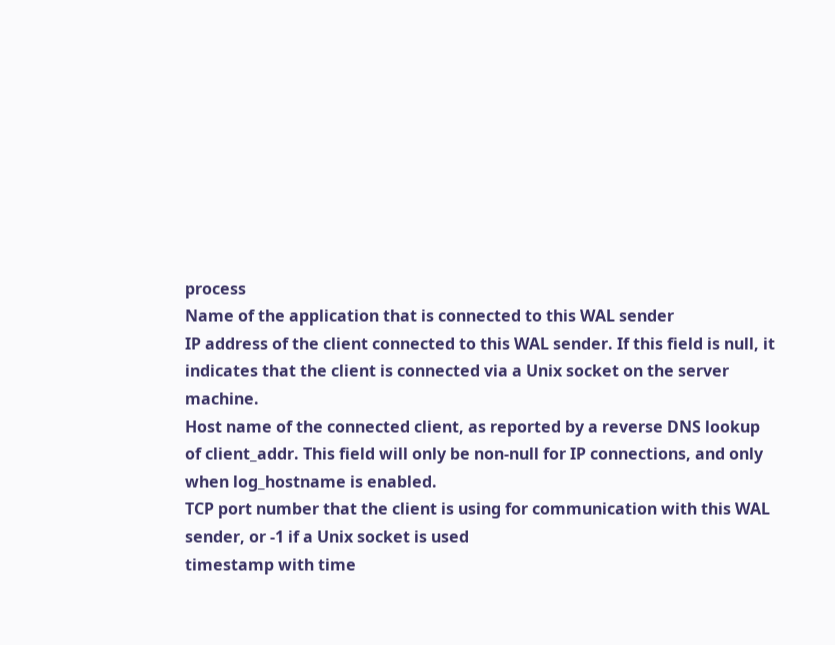process
Name of the application that is connected to this WAL sender
IP address of the client connected to this WAL sender. If this field is null, it indicates that the client is connected via a Unix socket on the server machine.
Host name of the connected client, as reported by a reverse DNS lookup of client_addr. This field will only be non-null for IP connections, and only when log_hostname is enabled.
TCP port number that the client is using for communication with this WAL sender, or -1 if a Unix socket is used
timestamp with time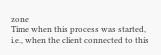zone
Time when this process was started, i.e., when the client connected to this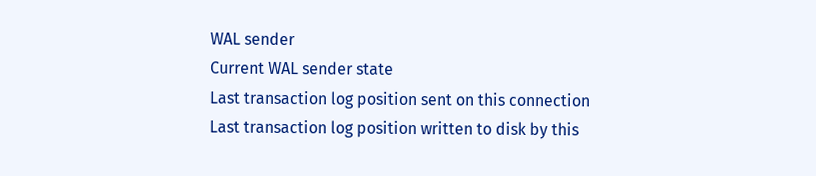WAL sender
Current WAL sender state
Last transaction log position sent on this connection
Last transaction log position written to disk by this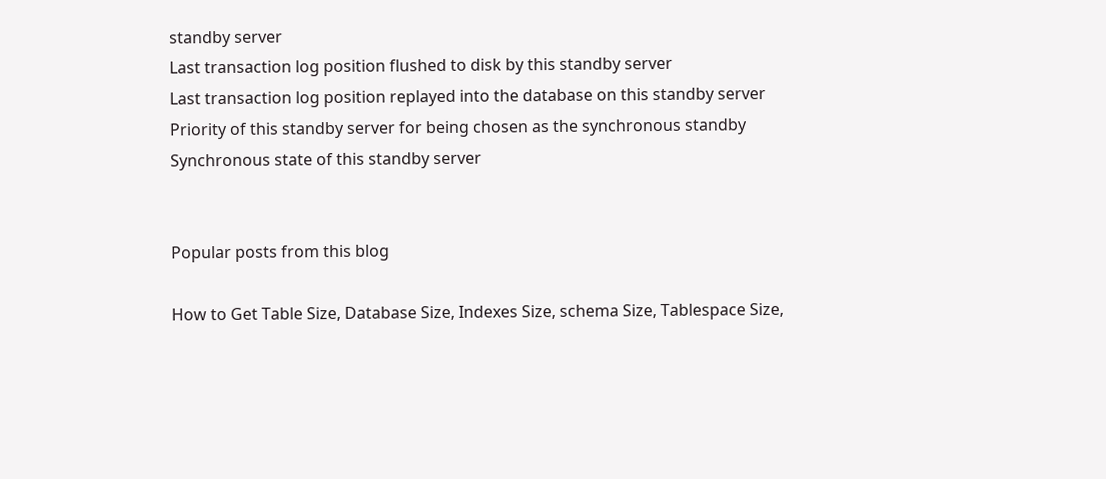standby server
Last transaction log position flushed to disk by this standby server
Last transaction log position replayed into the database on this standby server
Priority of this standby server for being chosen as the synchronous standby
Synchronous state of this standby server


Popular posts from this blog

How to Get Table Size, Database Size, Indexes Size, schema Size, Tablespace Size,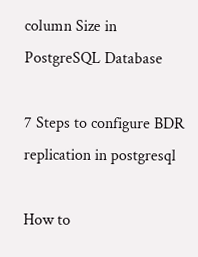column Size in PostgreSQL Database

7 Steps to configure BDR replication in postgresql

How to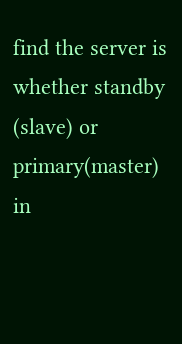find the server is whether standby (slave) or primary(master) in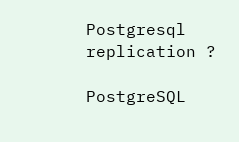Postgresql replication ?

PostgreSQL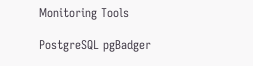Monitoring Tools

PostgreSQL pgBadger